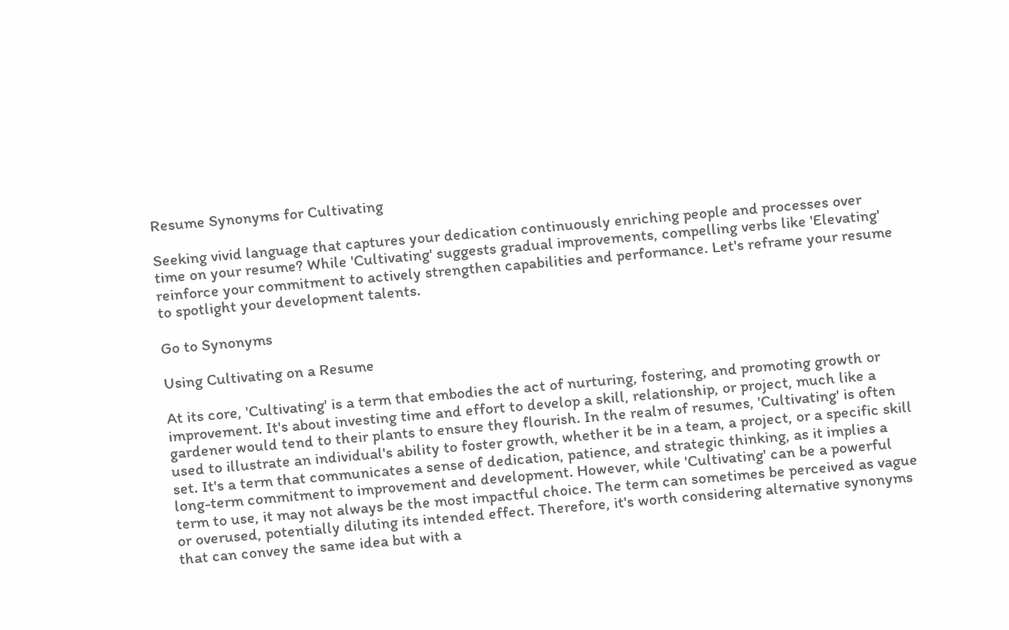Resume Synonyms for Cultivating

Seeking vivid language that captures your dedication continuously enriching people and processes over time on your resume? While 'Cultivating' suggests gradual improvements, compelling verbs like 'Elevating' reinforce your commitment to actively strengthen capabilities and performance. Let's reframe your resume to spotlight your development talents.

Go to Synonyms

Using Cultivating on a Resume

At its core, 'Cultivating' is a term that embodies the act of nurturing, fostering, and promoting growth or improvement. It's about investing time and effort to develop a skill, relationship, or project, much like a gardener would tend to their plants to ensure they flourish. In the realm of resumes, 'Cultivating' is often used to illustrate an individual's ability to foster growth, whether it be in a team, a project, or a specific skill set. It's a term that communicates a sense of dedication, patience, and strategic thinking, as it implies a long-term commitment to improvement and development. However, while 'Cultivating' can be a powerful term to use, it may not always be the most impactful choice. The term can sometimes be perceived as vague or overused, potentially diluting its intended effect. Therefore, it's worth considering alternative synonyms that can convey the same idea but with a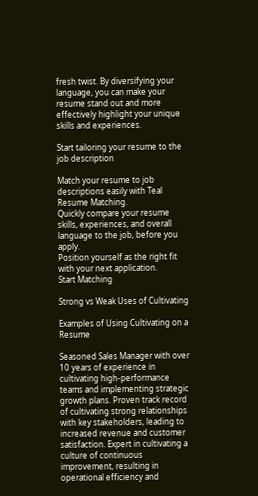fresh twist. By diversifying your language, you can make your resume stand out and more effectively highlight your unique skills and experiences.

Start tailoring your resume to the job description

Match your resume to job descriptions easily with Teal Resume Matching.
Quickly compare your resume skills, experiences, and overall language to the job, before you apply.
Position yourself as the right fit with your next application.
Start Matching

Strong vs Weak Uses of Cultivating

Examples of Using Cultivating on a Resume

Seasoned Sales Manager with over 10 years of experience in cultivating high-performance teams and implementing strategic growth plans. Proven track record of cultivating strong relationships with key stakeholders, leading to increased revenue and customer satisfaction. Expert in cultivating a culture of continuous improvement, resulting in operational efficiency and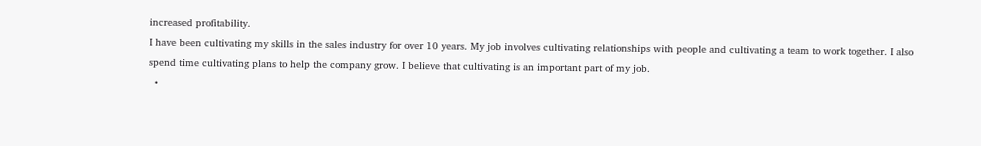increased profitability.
I have been cultivating my skills in the sales industry for over 10 years. My job involves cultivating relationships with people and cultivating a team to work together. I also spend time cultivating plans to help the company grow. I believe that cultivating is an important part of my job.
  •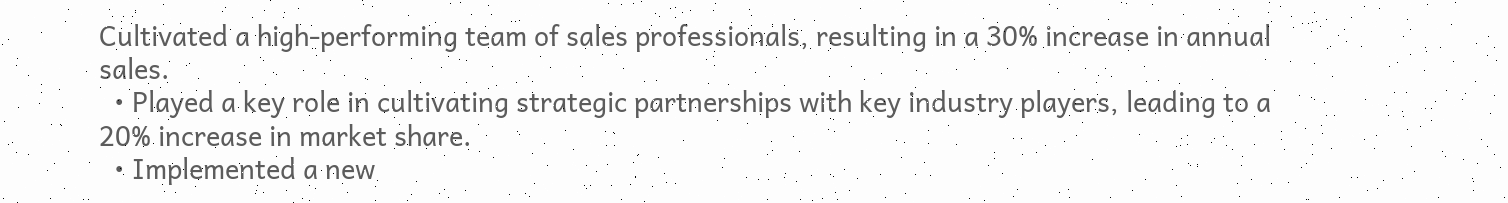Cultivated a high-performing team of sales professionals, resulting in a 30% increase in annual sales.
  • Played a key role in cultivating strategic partnerships with key industry players, leading to a 20% increase in market share.
  • Implemented a new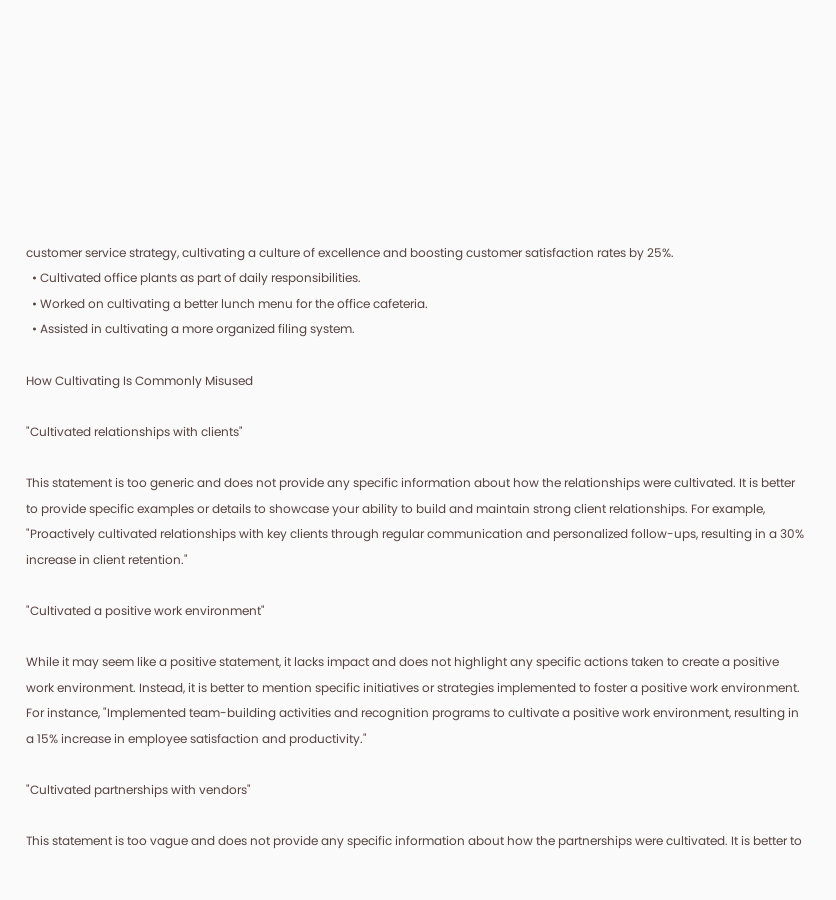customer service strategy, cultivating a culture of excellence and boosting customer satisfaction rates by 25%.
  • Cultivated office plants as part of daily responsibilities.
  • Worked on cultivating a better lunch menu for the office cafeteria.
  • Assisted in cultivating a more organized filing system.

How Cultivating Is Commonly Misused

"Cultivated relationships with clients"

This statement is too generic and does not provide any specific information about how the relationships were cultivated. It is better to provide specific examples or details to showcase your ability to build and maintain strong client relationships. For example, "Proactively cultivated relationships with key clients through regular communication and personalized follow-ups, resulting in a 30% increase in client retention."

"Cultivated a positive work environment"

While it may seem like a positive statement, it lacks impact and does not highlight any specific actions taken to create a positive work environment. Instead, it is better to mention specific initiatives or strategies implemented to foster a positive work environment. For instance, "Implemented team-building activities and recognition programs to cultivate a positive work environment, resulting in a 15% increase in employee satisfaction and productivity."

"Cultivated partnerships with vendors"

This statement is too vague and does not provide any specific information about how the partnerships were cultivated. It is better to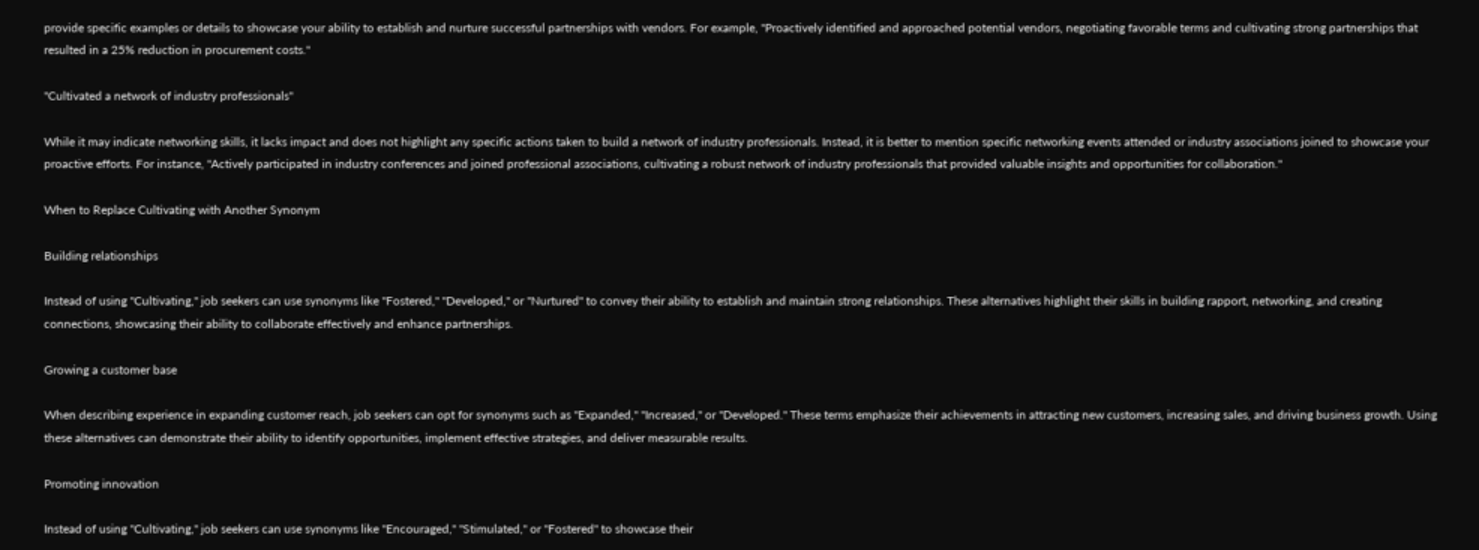provide specific examples or details to showcase your ability to establish and nurture successful partnerships with vendors. For example, "Proactively identified and approached potential vendors, negotiating favorable terms and cultivating strong partnerships that resulted in a 25% reduction in procurement costs."

"Cultivated a network of industry professionals"

While it may indicate networking skills, it lacks impact and does not highlight any specific actions taken to build a network of industry professionals. Instead, it is better to mention specific networking events attended or industry associations joined to showcase your proactive efforts. For instance, "Actively participated in industry conferences and joined professional associations, cultivating a robust network of industry professionals that provided valuable insights and opportunities for collaboration."

When to Replace Cultivating with Another Synonym

Building relationships

Instead of using "Cultivating," job seekers can use synonyms like "Fostered," "Developed," or "Nurtured" to convey their ability to establish and maintain strong relationships. These alternatives highlight their skills in building rapport, networking, and creating connections, showcasing their ability to collaborate effectively and enhance partnerships.

Growing a customer base

When describing experience in expanding customer reach, job seekers can opt for synonyms such as "Expanded," "Increased," or "Developed." These terms emphasize their achievements in attracting new customers, increasing sales, and driving business growth. Using these alternatives can demonstrate their ability to identify opportunities, implement effective strategies, and deliver measurable results.

Promoting innovation

Instead of using "Cultivating," job seekers can use synonyms like "Encouraged," "Stimulated," or "Fostered" to showcase their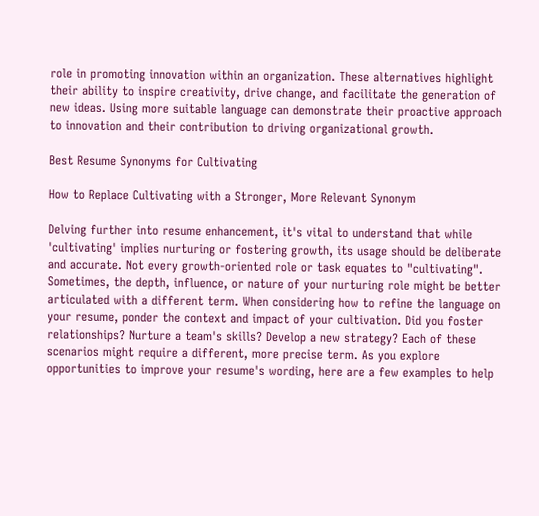role in promoting innovation within an organization. These alternatives highlight their ability to inspire creativity, drive change, and facilitate the generation of new ideas. Using more suitable language can demonstrate their proactive approach to innovation and their contribution to driving organizational growth.

Best Resume Synonyms for Cultivating

How to Replace Cultivating with a Stronger, More Relevant Synonym

Delving further into resume enhancement, it's vital to understand that while 'cultivating' implies nurturing or fostering growth, its usage should be deliberate and accurate. Not every growth-oriented role or task equates to "cultivating". Sometimes, the depth, influence, or nature of your nurturing role might be better articulated with a different term. When considering how to refine the language on your resume, ponder the context and impact of your cultivation. Did you foster relationships? Nurture a team's skills? Develop a new strategy? Each of these scenarios might require a different, more precise term. As you explore opportunities to improve your resume's wording, here are a few examples to help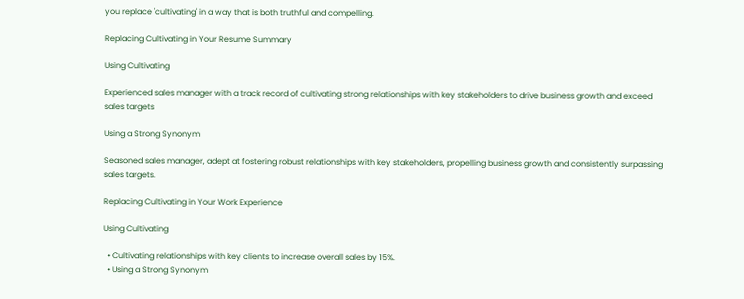you replace 'cultivating' in a way that is both truthful and compelling.

Replacing Cultivating in Your Resume Summary

Using Cultivating

Experienced sales manager with a track record of cultivating strong relationships with key stakeholders to drive business growth and exceed sales targets

Using a Strong Synonym

Seasoned sales manager, adept at fostering robust relationships with key stakeholders, propelling business growth and consistently surpassing sales targets.

Replacing Cultivating in Your Work Experience

Using Cultivating

  • Cultivating relationships with key clients to increase overall sales by 15%.
  • Using a Strong Synonym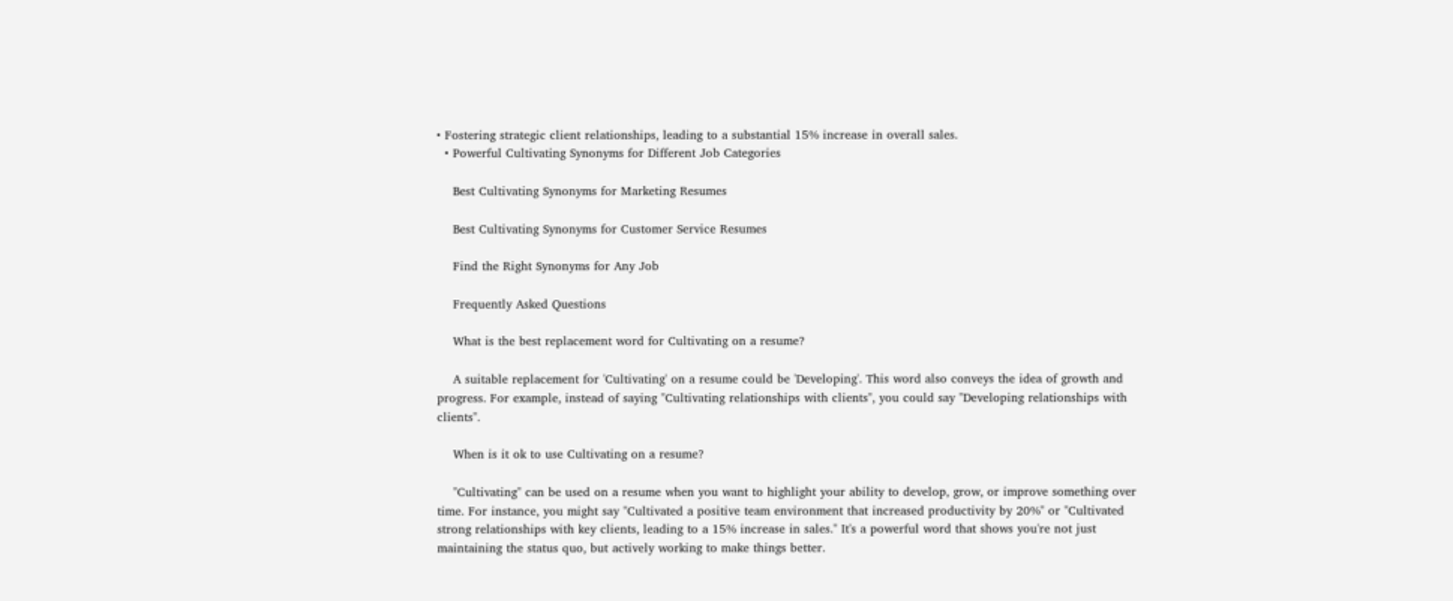• Fostering strategic client relationships, leading to a substantial 15% increase in overall sales.
  • Powerful Cultivating Synonyms for Different Job Categories

    Best Cultivating Synonyms for Marketing Resumes

    Best Cultivating Synonyms for Customer Service Resumes

    Find the Right Synonyms for Any Job

    Frequently Asked Questions

    What is the best replacement word for Cultivating on a resume?

    A suitable replacement for 'Cultivating' on a resume could be 'Developing'. This word also conveys the idea of growth and progress. For example, instead of saying "Cultivating relationships with clients", you could say "Developing relationships with clients".

    When is it ok to use Cultivating on a resume?

    "Cultivating" can be used on a resume when you want to highlight your ability to develop, grow, or improve something over time. For instance, you might say "Cultivated a positive team environment that increased productivity by 20%" or "Cultivated strong relationships with key clients, leading to a 15% increase in sales." It's a powerful word that shows you're not just maintaining the status quo, but actively working to make things better.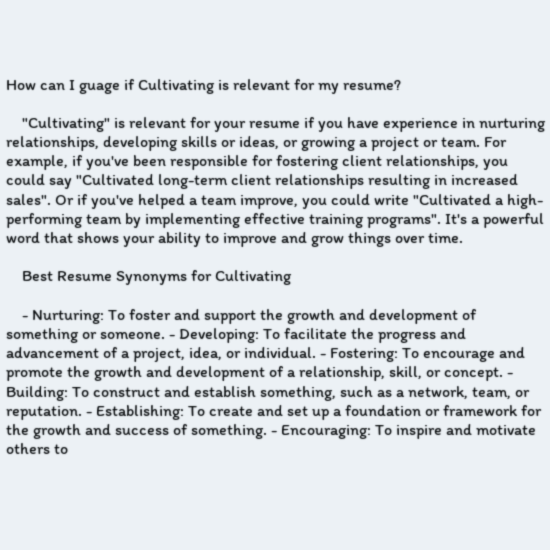How can I guage if Cultivating is relevant for my resume?

    "Cultivating" is relevant for your resume if you have experience in nurturing relationships, developing skills or ideas, or growing a project or team. For example, if you've been responsible for fostering client relationships, you could say "Cultivated long-term client relationships resulting in increased sales". Or if you've helped a team improve, you could write "Cultivated a high-performing team by implementing effective training programs". It's a powerful word that shows your ability to improve and grow things over time.

    Best Resume Synonyms for Cultivating

    - Nurturing: To foster and support the growth and development of something or someone. - Developing: To facilitate the progress and advancement of a project, idea, or individual. - Fostering: To encourage and promote the growth and development of a relationship, skill, or concept. - Building: To construct and establish something, such as a network, team, or reputation. - Establishing: To create and set up a foundation or framework for the growth and success of something. - Encouraging: To inspire and motivate others to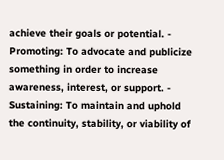achieve their goals or potential. - Promoting: To advocate and publicize something in order to increase awareness, interest, or support. - Sustaining: To maintain and uphold the continuity, stability, or viability of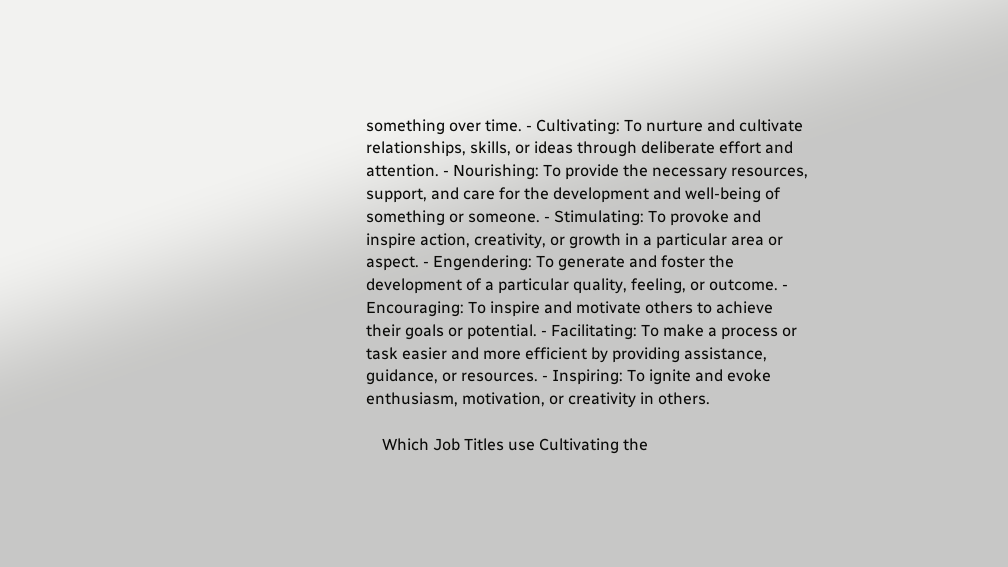something over time. - Cultivating: To nurture and cultivate relationships, skills, or ideas through deliberate effort and attention. - Nourishing: To provide the necessary resources, support, and care for the development and well-being of something or someone. - Stimulating: To provoke and inspire action, creativity, or growth in a particular area or aspect. - Engendering: To generate and foster the development of a particular quality, feeling, or outcome. - Encouraging: To inspire and motivate others to achieve their goals or potential. - Facilitating: To make a process or task easier and more efficient by providing assistance, guidance, or resources. - Inspiring: To ignite and evoke enthusiasm, motivation, or creativity in others.

    Which Job Titles use Cultivating the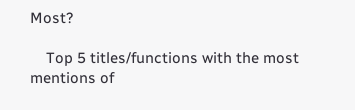Most?

    Top 5 titles/functions with the most mentions of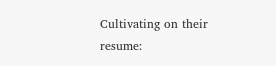Cultivating on their resume: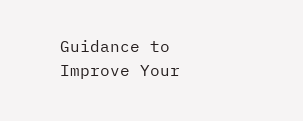Guidance to Improve Your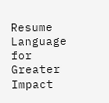Resume Language for Greater Impact